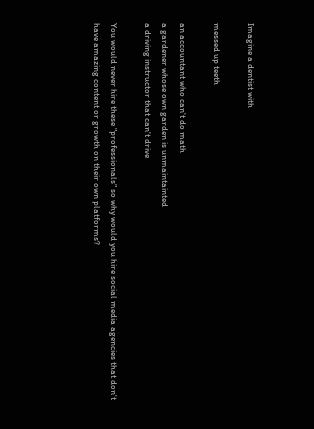Imagine a dentist with

messed up teeth

an accountant who can't do math
a gardener whose own garden is unmaintainted
a driving instructor that can't drive

You would never hire these "professionals" so why would you hire social media agencies that don't have amazing content or growth on their own platforms?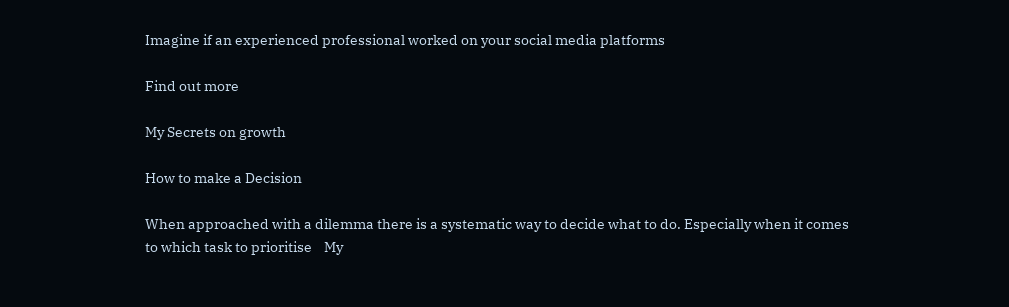Imagine if an experienced professional worked on your social media platforms

Find out more

My Secrets on growth

How to make a Decision

When approached with a dilemma there is a systematic way to decide what to do. Especially when it comes to which task to prioritise    My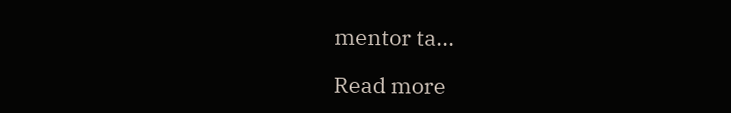mentor ta...

Read more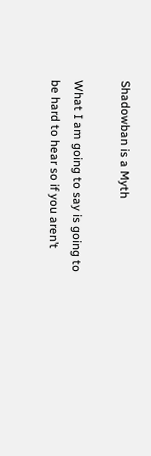Shadowban is a Myth

What I am going to say is going to be hard to hear so if you aren’t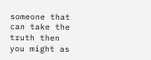someone that can take the truth then you might as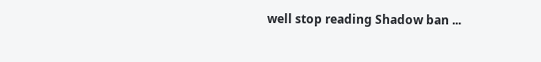well stop reading Shadow ban ...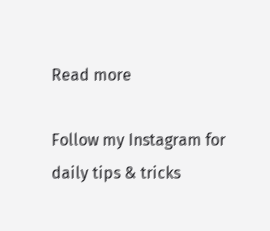Read more

Follow my Instagram for daily tips & tricks